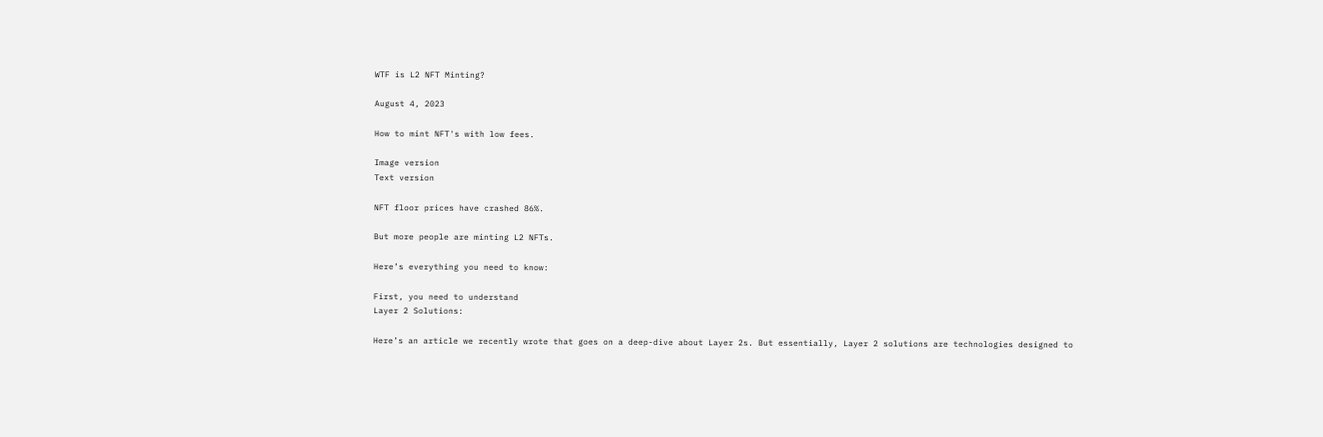WTF is L2 NFT Minting?

August 4, 2023

How to mint NFT's with low fees.

Image version
Text version

NFT floor prices have crashed 86%.

But more people are minting L2 NFTs.

Here’s everything you need to know:

First, you need to understand
Layer 2 Solutions:

Here’s an article we recently wrote that goes on a deep-dive about Layer 2s. But essentially, Layer 2 solutions are technologies designed to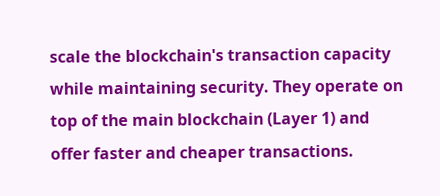scale the blockchain's transaction capacity while maintaining security. They operate on top of the main blockchain (Layer 1) and offer faster and cheaper transactions.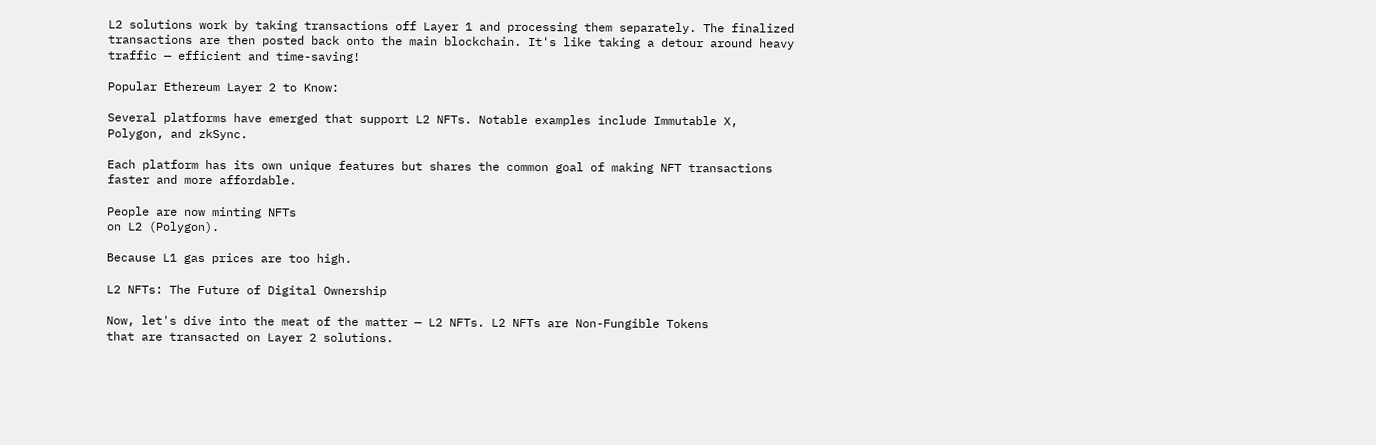L2 solutions work by taking transactions off Layer 1 and processing them separately. The finalized transactions are then posted back onto the main blockchain. It's like taking a detour around heavy traffic — efficient and time-saving!

Popular Ethereum Layer 2 to Know:

Several platforms have emerged that support L2 NFTs. Notable examples include Immutable X, Polygon, and zkSync.

Each platform has its own unique features but shares the common goal of making NFT transactions faster and more affordable.

People are now minting NFTs
on L2 (Polygon).

Because L1 gas prices are too high.

L2 NFTs: The Future of Digital Ownership

Now, let's dive into the meat of the matter — L2 NFTs. L2 NFTs are Non-Fungible Tokens
that are transacted on Layer 2 solutions.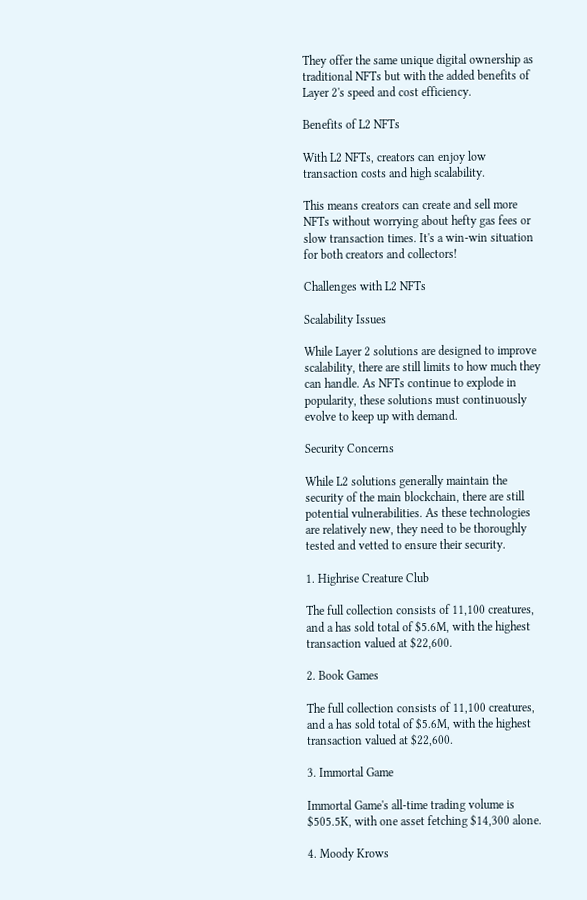They offer the same unique digital ownership as traditional NFTs but with the added benefits of Layer 2's speed and cost efficiency.

Benefits of L2 NFTs

With L2 NFTs, creators can enjoy low transaction costs and high scalability.

This means creators can create and sell more NFTs without worrying about hefty gas fees or slow transaction times. It's a win-win situation for both creators and collectors!

Challenges with L2 NFTs

Scalability Issues

While Layer 2 solutions are designed to improve scalability, there are still limits to how much they can handle. As NFTs continue to explode in popularity, these solutions must continuously evolve to keep up with demand.

Security Concerns

While L2 solutions generally maintain the security of the main blockchain, there are still potential vulnerabilities. As these technologies are relatively new, they need to be thoroughly tested and vetted to ensure their security.

1. Highrise Creature Club

The full collection consists of 11,100 creatures, and a has sold total of $5.6M, with the highest transaction valued at $22,600.

2. Book Games

The full collection consists of 11,100 creatures, and a has sold total of $5.6M, with the highest transaction valued at $22,600.

3. Immortal Game

Immortal Game's all-time trading volume is $505.5K, with one asset fetching $14,300 alone.

4. Moody Krows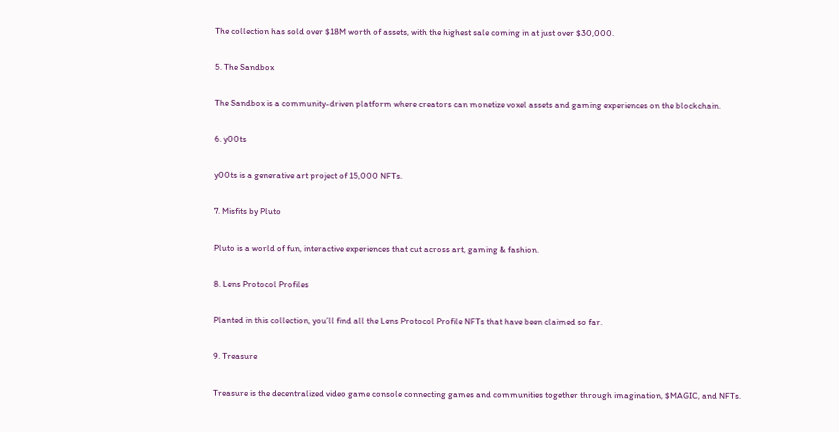The collection has sold over $18M worth of assets, with the highest sale coming in at just over $30,000.

5. The Sandbox

The Sandbox is a community-driven platform where creators can monetize voxel assets and gaming experiences on the blockchain.

6. y00ts

y00ts is a generative art project of 15,000 NFTs.

7. Misfits by Pluto

Pluto is a world of fun, interactive experiences that cut across art, gaming & fashion.

8. Lens Protocol Profiles

Planted in this collection, you’ll find all the Lens Protocol Profile NFTs that have been claimed so far.

9. Treasure

Treasure is the decentralized video game console connecting games and communities together through imagination, $MAGIC, and NFTs.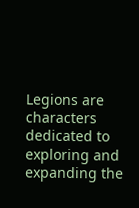Legions are characters dedicated to exploring and expanding the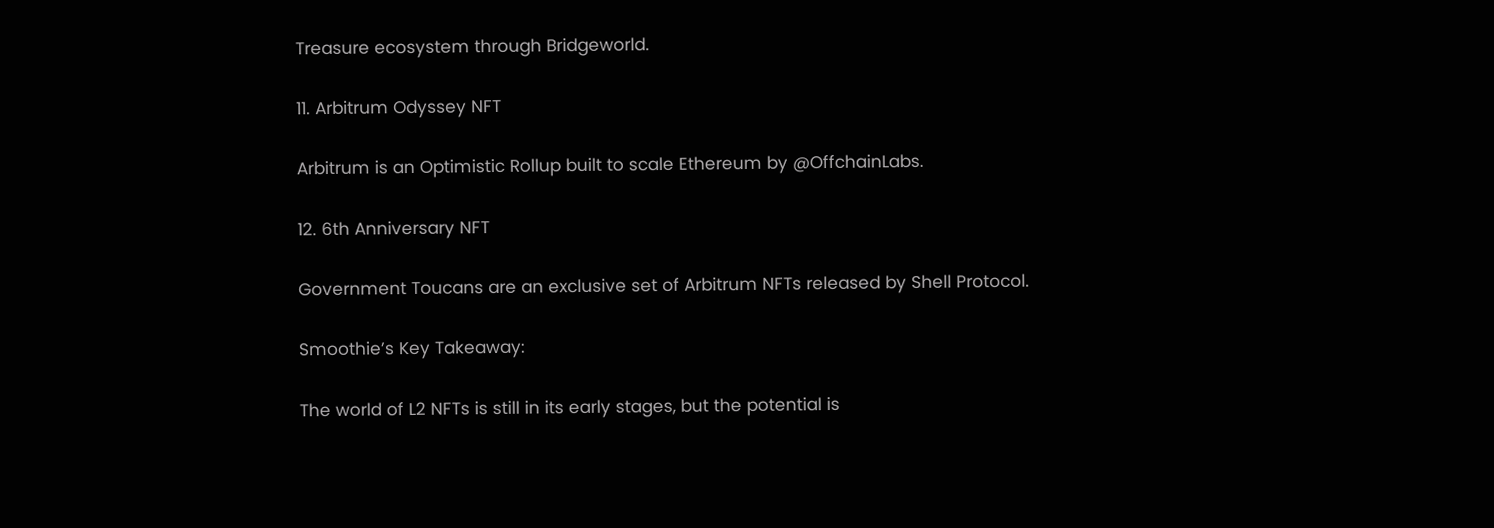Treasure ecosystem through Bridgeworld.

11. Arbitrum Odyssey NFT

Arbitrum is an Optimistic Rollup built to scale Ethereum by @OffchainLabs.

12. 6th Anniversary NFT

Government Toucans are an exclusive set of Arbitrum NFTs released by Shell Protocol.

Smoothie’s Key Takeaway:

The world of L2 NFTs is still in its early stages, but the potential is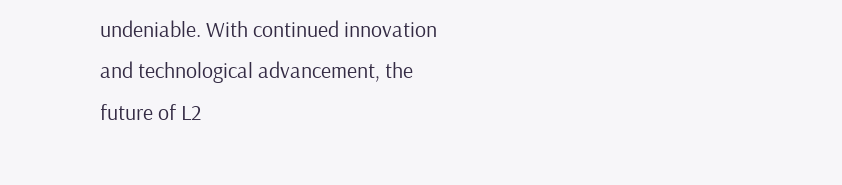undeniable. With continued innovation and technological advancement, the future of L2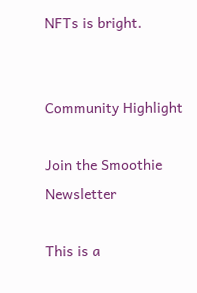NFTs is bright.


Community Highlight

Join the Smoothie Newsletter

This is a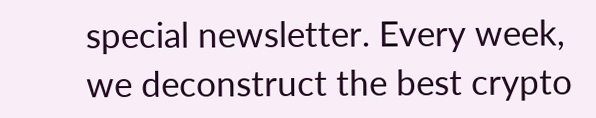special newsletter. Every week, we deconstruct the best crypto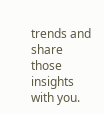trends and share those insights with you.